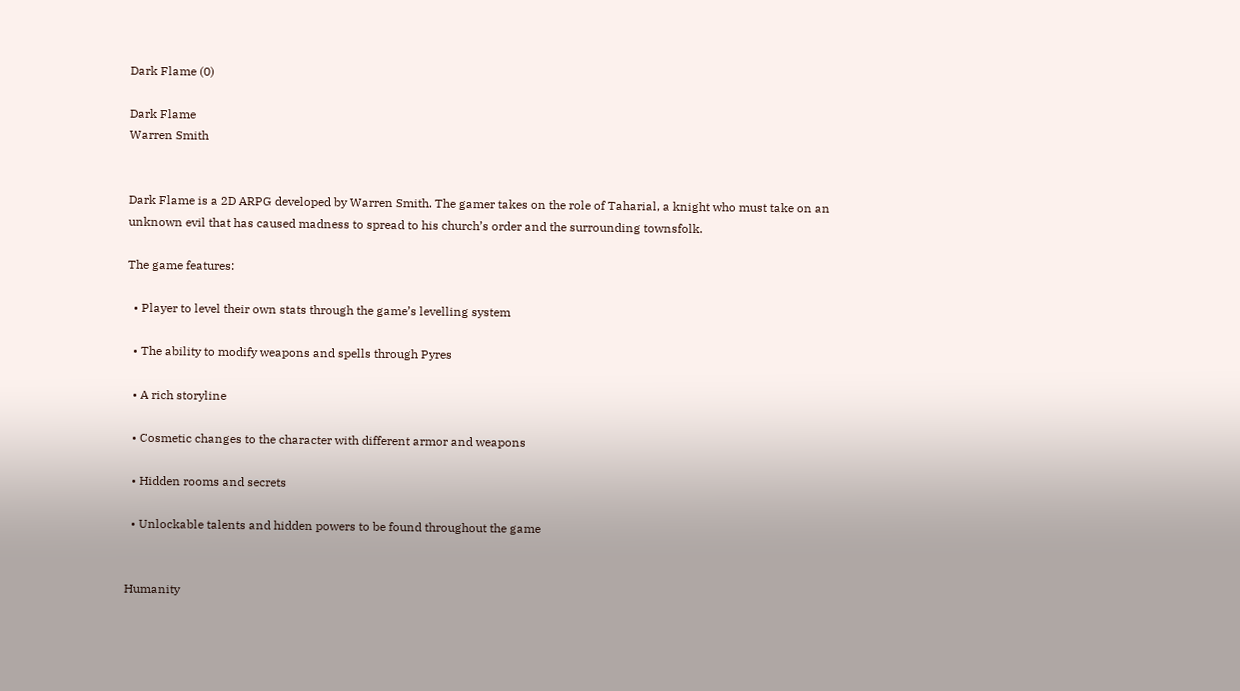Dark Flame (0)

Dark Flame
Warren Smith


Dark Flame is a 2D ARPG developed by Warren Smith. The gamer takes on the role of Taharial, a knight who must take on an unknown evil that has caused madness to spread to his church’s order and the surrounding townsfolk.

The game features:

  • Player to level their own stats through the game’s levelling system

  • The ability to modify weapons and spells through Pyres

  • A rich storyline

  • Cosmetic changes to the character with different armor and weapons

  • Hidden rooms and secrets

  • Unlockable talents and hidden powers to be found throughout the game


Humanity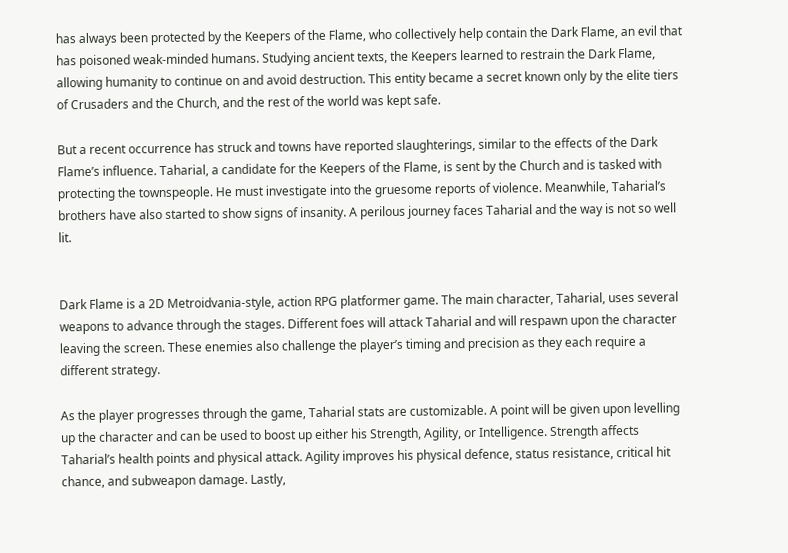has always been protected by the Keepers of the Flame, who collectively help contain the Dark Flame, an evil that has poisoned weak-minded humans. Studying ancient texts, the Keepers learned to restrain the Dark Flame, allowing humanity to continue on and avoid destruction. This entity became a secret known only by the elite tiers of Crusaders and the Church, and the rest of the world was kept safe.

But a recent occurrence has struck and towns have reported slaughterings, similar to the effects of the Dark Flame’s influence. Taharial, a candidate for the Keepers of the Flame, is sent by the Church and is tasked with protecting the townspeople. He must investigate into the gruesome reports of violence. Meanwhile, Taharial’s brothers have also started to show signs of insanity. A perilous journey faces Taharial and the way is not so well lit.


Dark Flame is a 2D Metroidvania-style, action RPG platformer game. The main character, Taharial, uses several weapons to advance through the stages. Different foes will attack Taharial and will respawn upon the character leaving the screen. These enemies also challenge the player’s timing and precision as they each require a different strategy.

As the player progresses through the game, Taharial stats are customizable. A point will be given upon levelling up the character and can be used to boost up either his Strength, Agility, or Intelligence. Strength affects Taharial’s health points and physical attack. Agility improves his physical defence, status resistance, critical hit chance, and subweapon damage. Lastly,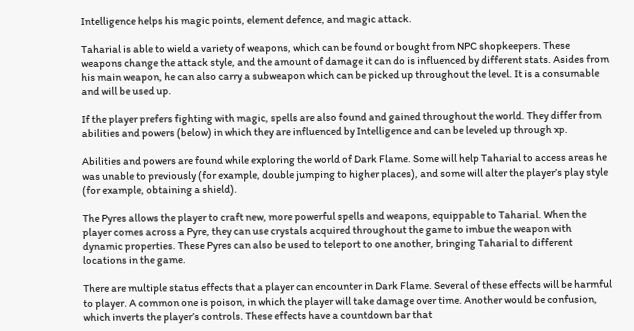Intelligence helps his magic points, element defence, and magic attack.

Taharial is able to wield a variety of weapons, which can be found or bought from NPC shopkeepers. These weapons change the attack style, and the amount of damage it can do is influenced by different stats. Asides from his main weapon, he can also carry a subweapon which can be picked up throughout the level. It is a consumable and will be used up.

If the player prefers fighting with magic, spells are also found and gained throughout the world. They differ from abilities and powers (below) in which they are influenced by Intelligence and can be leveled up through xp.

Abilities and powers are found while exploring the world of Dark Flame. Some will help Taharial to access areas he was unable to previously (for example, double jumping to higher places), and some will alter the player’s play style (for example, obtaining a shield).

The Pyres allows the player to craft new, more powerful spells and weapons, equippable to Taharial. When the player comes across a Pyre, they can use crystals acquired throughout the game to imbue the weapon with dynamic properties. These Pyres can also be used to teleport to one another, bringing Taharial to different locations in the game.

There are multiple status effects that a player can encounter in Dark Flame. Several of these effects will be harmful to player. A common one is poison, in which the player will take damage over time. Another would be confusion, which inverts the player’s controls. These effects have a countdown bar that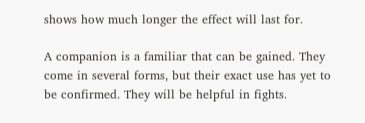shows how much longer the effect will last for.

A companion is a familiar that can be gained. They come in several forms, but their exact use has yet to be confirmed. They will be helpful in fights.